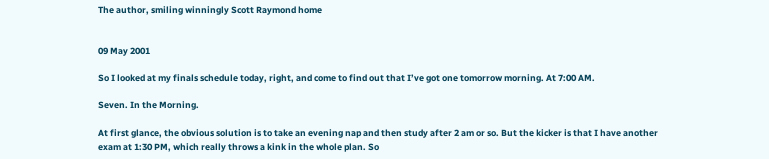The author, smiling winningly Scott Raymond home


09 May 2001

So I looked at my finals schedule today, right, and come to find out that I’ve got one tomorrow morning. At 7:00 AM.

Seven. In the Morning.

At first glance, the obvious solution is to take an evening nap and then study after 2 am or so. But the kicker is that I have another exam at 1:30 PM, which really throws a kink in the whole plan. So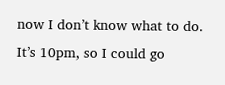now I don’t know what to do. It’s 10pm, so I could go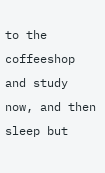to the coffeeshop and study now, and then sleep but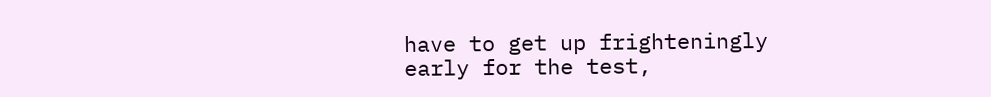have to get up frighteningly early for the test,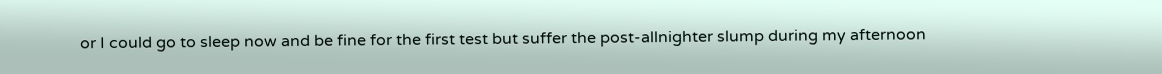or I could go to sleep now and be fine for the first test but suffer the post-allnighter slump during my afternoon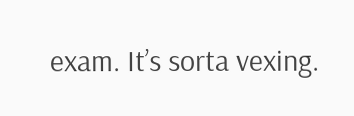exam. It’s sorta vexing.